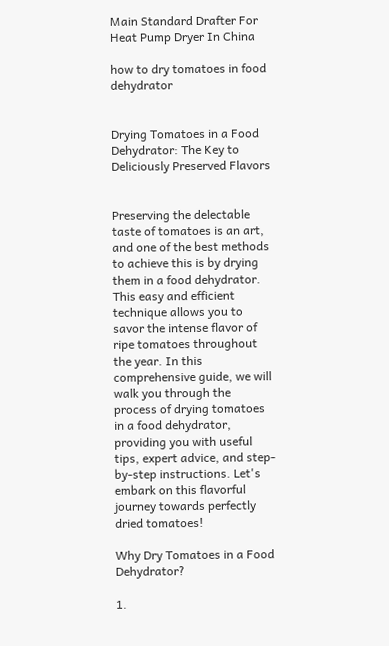Main Standard Drafter For Heat Pump Dryer In China

how to dry tomatoes in food dehydrator


Drying Tomatoes in a Food Dehydrator: The Key to Deliciously Preserved Flavors


Preserving the delectable taste of tomatoes is an art, and one of the best methods to achieve this is by drying them in a food dehydrator. This easy and efficient technique allows you to savor the intense flavor of ripe tomatoes throughout the year. In this comprehensive guide, we will walk you through the process of drying tomatoes in a food dehydrator, providing you with useful tips, expert advice, and step-by-step instructions. Let's embark on this flavorful journey towards perfectly dried tomatoes!

Why Dry Tomatoes in a Food Dehydrator?

1.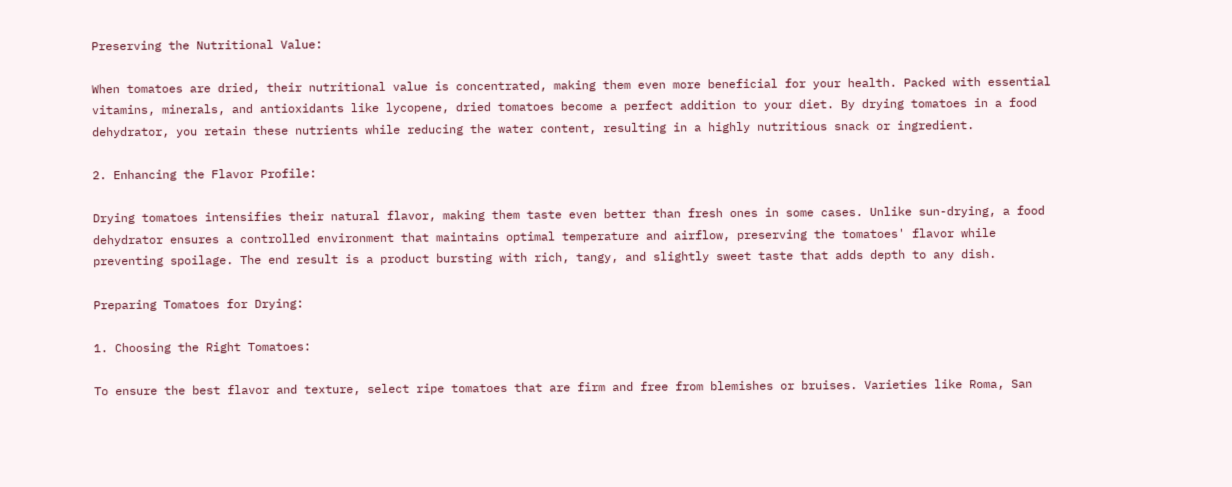Preserving the Nutritional Value:

When tomatoes are dried, their nutritional value is concentrated, making them even more beneficial for your health. Packed with essential vitamins, minerals, and antioxidants like lycopene, dried tomatoes become a perfect addition to your diet. By drying tomatoes in a food dehydrator, you retain these nutrients while reducing the water content, resulting in a highly nutritious snack or ingredient.

2. Enhancing the Flavor Profile:

Drying tomatoes intensifies their natural flavor, making them taste even better than fresh ones in some cases. Unlike sun-drying, a food dehydrator ensures a controlled environment that maintains optimal temperature and airflow, preserving the tomatoes' flavor while preventing spoilage. The end result is a product bursting with rich, tangy, and slightly sweet taste that adds depth to any dish.

Preparing Tomatoes for Drying:

1. Choosing the Right Tomatoes:

To ensure the best flavor and texture, select ripe tomatoes that are firm and free from blemishes or bruises. Varieties like Roma, San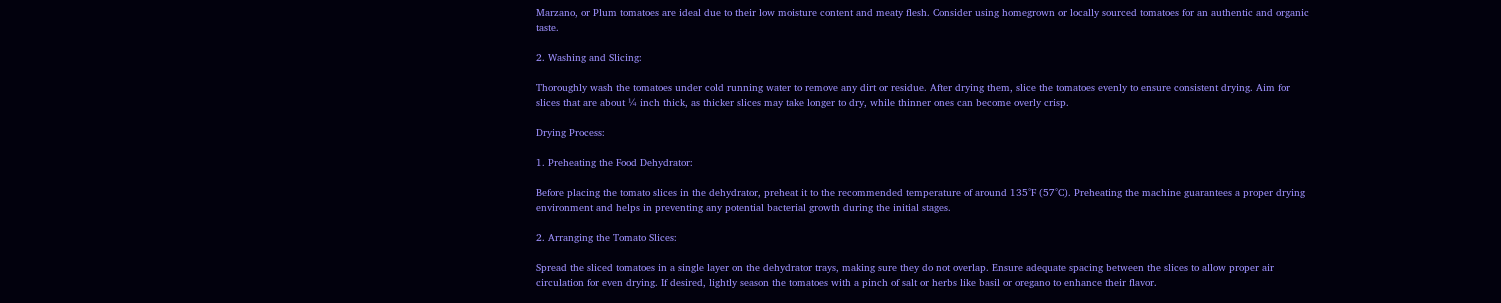Marzano, or Plum tomatoes are ideal due to their low moisture content and meaty flesh. Consider using homegrown or locally sourced tomatoes for an authentic and organic taste.

2. Washing and Slicing:

Thoroughly wash the tomatoes under cold running water to remove any dirt or residue. After drying them, slice the tomatoes evenly to ensure consistent drying. Aim for slices that are about ¼ inch thick, as thicker slices may take longer to dry, while thinner ones can become overly crisp.

Drying Process:

1. Preheating the Food Dehydrator:

Before placing the tomato slices in the dehydrator, preheat it to the recommended temperature of around 135°F (57°C). Preheating the machine guarantees a proper drying environment and helps in preventing any potential bacterial growth during the initial stages.

2. Arranging the Tomato Slices:

Spread the sliced tomatoes in a single layer on the dehydrator trays, making sure they do not overlap. Ensure adequate spacing between the slices to allow proper air circulation for even drying. If desired, lightly season the tomatoes with a pinch of salt or herbs like basil or oregano to enhance their flavor.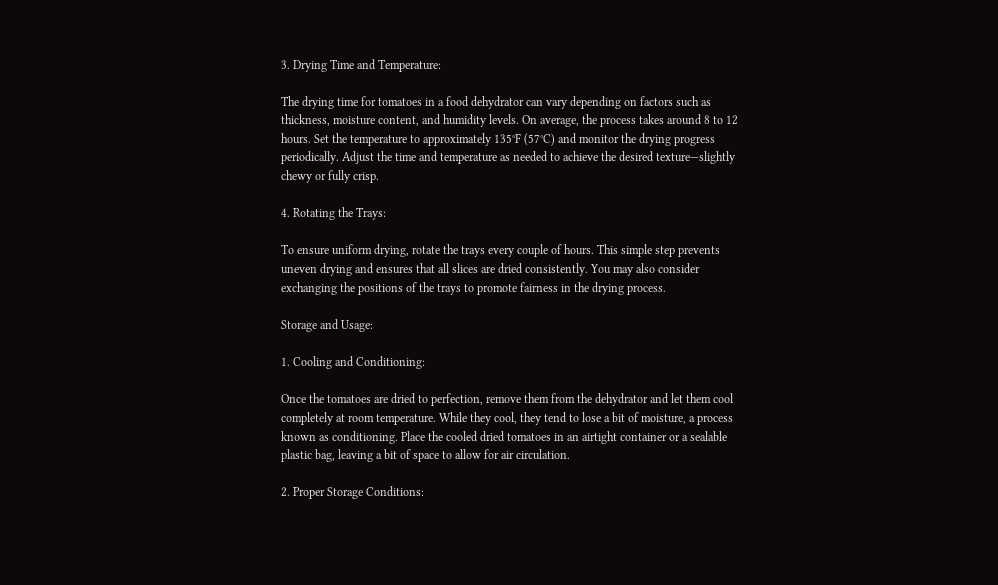3. Drying Time and Temperature:

The drying time for tomatoes in a food dehydrator can vary depending on factors such as thickness, moisture content, and humidity levels. On average, the process takes around 8 to 12 hours. Set the temperature to approximately 135°F (57°C) and monitor the drying progress periodically. Adjust the time and temperature as needed to achieve the desired texture—slightly chewy or fully crisp.

4. Rotating the Trays:

To ensure uniform drying, rotate the trays every couple of hours. This simple step prevents uneven drying and ensures that all slices are dried consistently. You may also consider exchanging the positions of the trays to promote fairness in the drying process.

Storage and Usage:

1. Cooling and Conditioning:

Once the tomatoes are dried to perfection, remove them from the dehydrator and let them cool completely at room temperature. While they cool, they tend to lose a bit of moisture, a process known as conditioning. Place the cooled dried tomatoes in an airtight container or a sealable plastic bag, leaving a bit of space to allow for air circulation.

2. Proper Storage Conditions: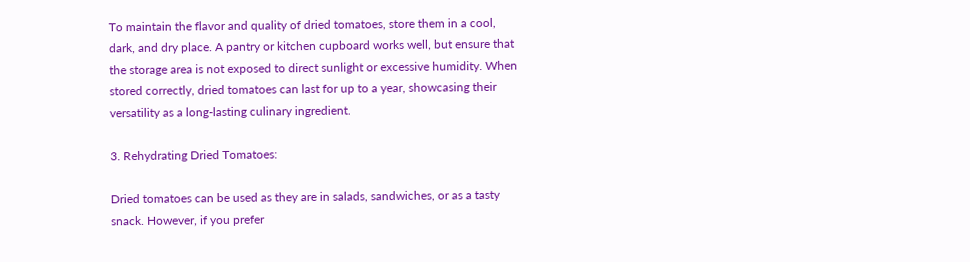To maintain the flavor and quality of dried tomatoes, store them in a cool, dark, and dry place. A pantry or kitchen cupboard works well, but ensure that the storage area is not exposed to direct sunlight or excessive humidity. When stored correctly, dried tomatoes can last for up to a year, showcasing their versatility as a long-lasting culinary ingredient.

3. Rehydrating Dried Tomatoes:

Dried tomatoes can be used as they are in salads, sandwiches, or as a tasty snack. However, if you prefer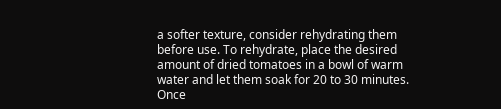a softer texture, consider rehydrating them before use. To rehydrate, place the desired amount of dried tomatoes in a bowl of warm water and let them soak for 20 to 30 minutes. Once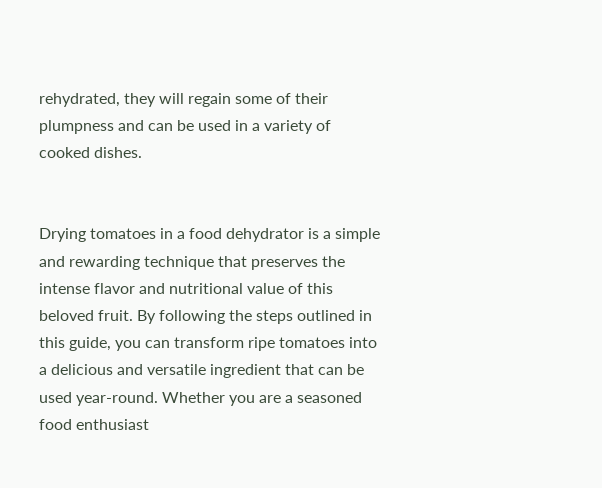rehydrated, they will regain some of their plumpness and can be used in a variety of cooked dishes.


Drying tomatoes in a food dehydrator is a simple and rewarding technique that preserves the intense flavor and nutritional value of this beloved fruit. By following the steps outlined in this guide, you can transform ripe tomatoes into a delicious and versatile ingredient that can be used year-round. Whether you are a seasoned food enthusiast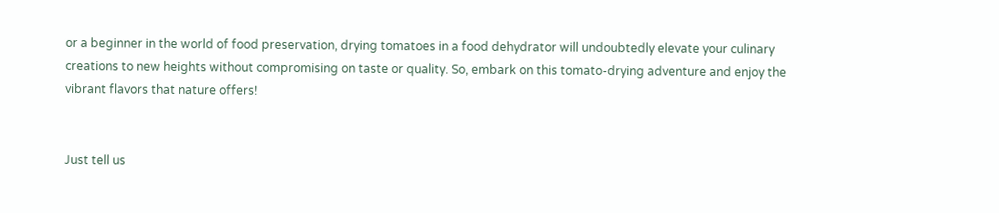or a beginner in the world of food preservation, drying tomatoes in a food dehydrator will undoubtedly elevate your culinary creations to new heights without compromising on taste or quality. So, embark on this tomato-drying adventure and enjoy the vibrant flavors that nature offers!


Just tell us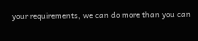your requirements, we can do more than you can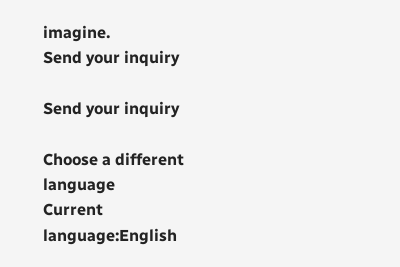imagine.
Send your inquiry

Send your inquiry

Choose a different language
Current language:English